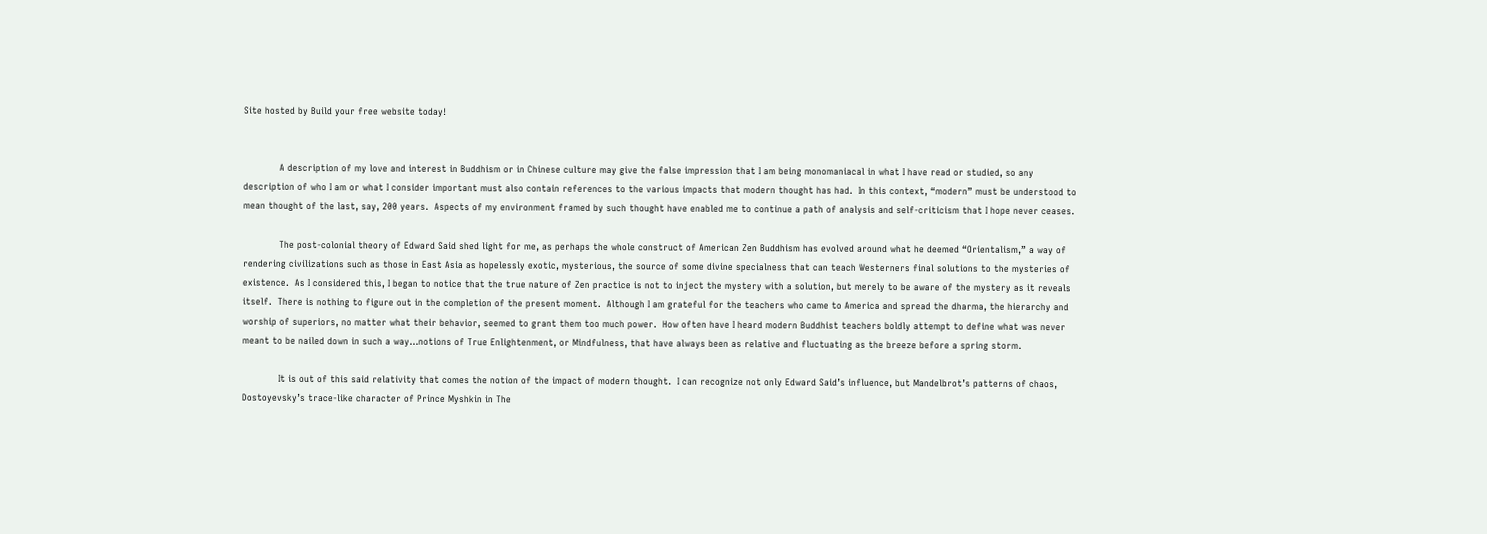Site hosted by Build your free website today!


            A description of my love and interest in Buddhism or in Chinese culture may give the false impression that I am being monomaniacal in what I have read or studied, so any description of who I am or what I consider important must also contain references to the various impacts that modern thought has had.  In this context, “modern” must be understood to mean thought of the last, say, 200 years.  Aspects of my environment framed by such thought have enabled me to continue a path of analysis and self-criticism that I hope never ceases.

            The post-colonial theory of Edward Said shed light for me, as perhaps the whole construct of American Zen Buddhism has evolved around what he deemed “Orientalism,” a way of rendering civilizations such as those in East Asia as hopelessly exotic, mysterious, the source of some divine specialness that can teach Westerners final solutions to the mysteries of existence.  As I considered this, I began to notice that the true nature of Zen practice is not to inject the mystery with a solution, but merely to be aware of the mystery as it reveals itself.  There is nothing to figure out in the completion of the present moment.  Although I am grateful for the teachers who came to America and spread the dharma, the hierarchy and worship of superiors, no matter what their behavior, seemed to grant them too much power.  How often have I heard modern Buddhist teachers boldly attempt to define what was never meant to be nailed down in such a way…notions of True Enlightenment, or Mindfulness, that have always been as relative and fluctuating as the breeze before a spring storm.

            It is out of this said relativity that comes the notion of the impact of modern thought.  I can recognize not only Edward Said’s influence, but Mandelbrot’s patterns of chaos, Dostoyevsky’s trace-like character of Prince Myshkin in The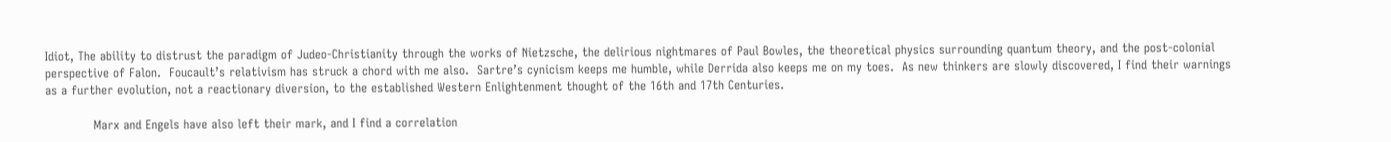Idiot, The ability to distrust the paradigm of Judeo-Christianity through the works of Nietzsche, the delirious nightmares of Paul Bowles, the theoretical physics surrounding quantum theory, and the post-colonial perspective of Falon.  Foucault’s relativism has struck a chord with me also.  Sartre’s cynicism keeps me humble, while Derrida also keeps me on my toes.  As new thinkers are slowly discovered, I find their warnings as a further evolution, not a reactionary diversion, to the established Western Enlightenment thought of the 16th and 17th Centuries.

            Marx and Engels have also left their mark, and I find a correlation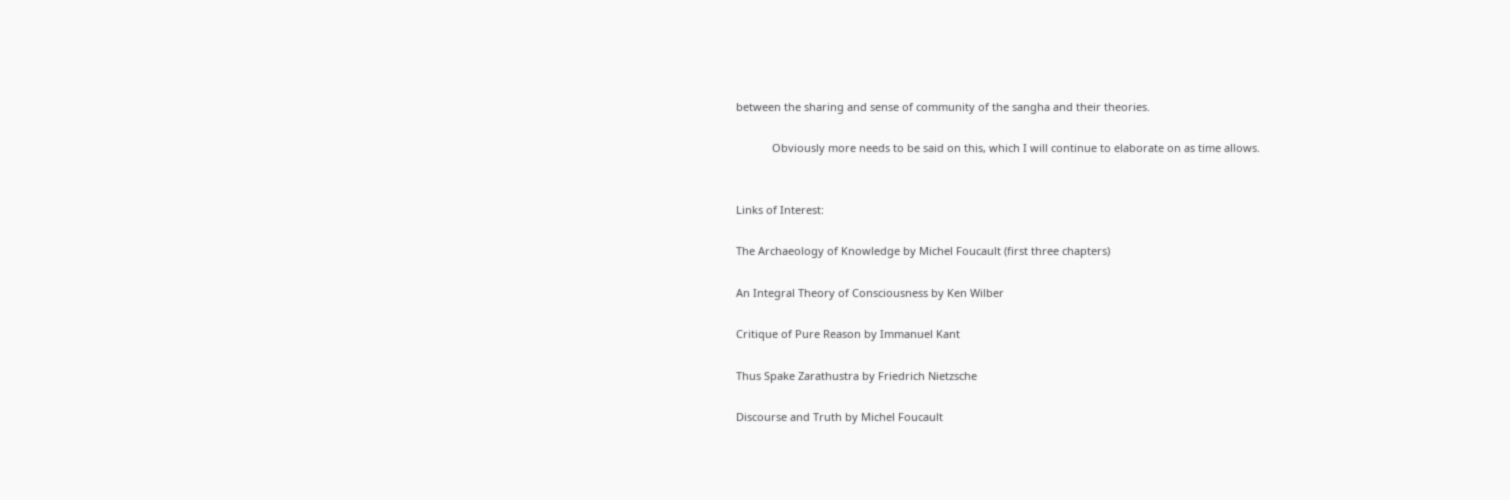between the sharing and sense of community of the sangha and their theories.

            Obviously more needs to be said on this, which I will continue to elaborate on as time allows.


Links of Interest:

The Archaeology of Knowledge by Michel Foucault (first three chapters)

An Integral Theory of Consciousness by Ken Wilber

Critique of Pure Reason by Immanuel Kant

Thus Spake Zarathustra by Friedrich Nietzsche

Discourse and Truth by Michel Foucault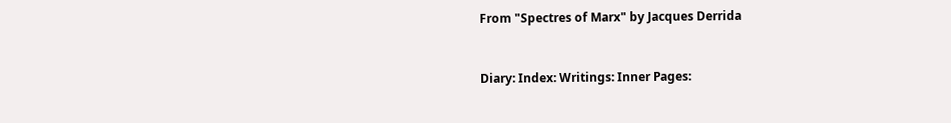From "Spectres of Marx" by Jacques Derrida



Diary: Index: Writings: Inner Pages: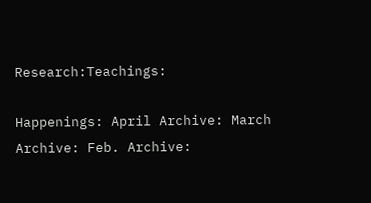Research:Teachings:

Happenings: April Archive: March Archive: Feb. Archive: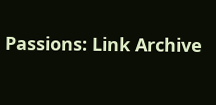Passions: Link Archive